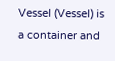Vessel (Vessel) is a container and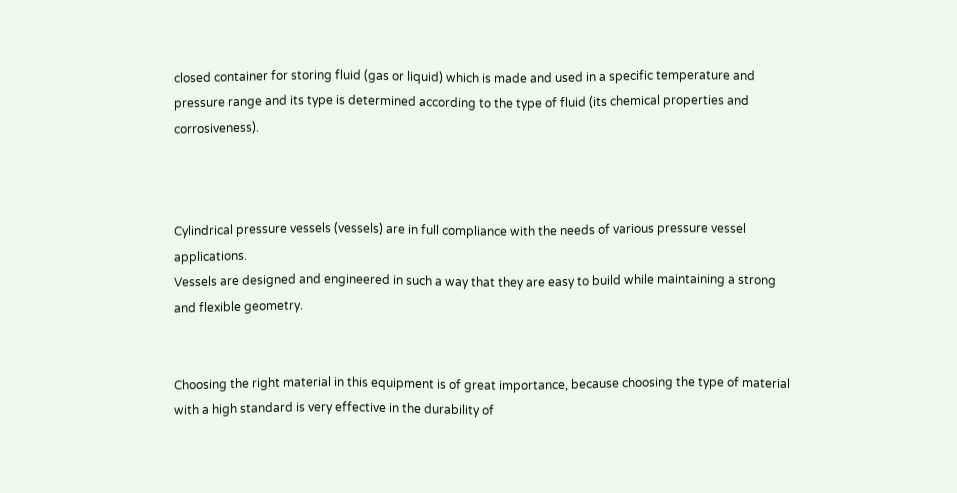closed container for storing fluid (gas or liquid) which is made and used in a specific temperature and pressure range and its type is determined according to the type of fluid (its chemical properties and corrosiveness).



Cylindrical pressure vessels (vessels) are in full compliance with the needs of various pressure vessel applications.
Vessels are designed and engineered in such a way that they are easy to build while maintaining a strong and flexible geometry.


Choosing the right material in this equipment is of great importance, because choosing the type of material with a high standard is very effective in the durability of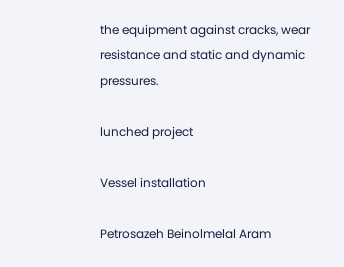the equipment against cracks, wear resistance and static and dynamic pressures.

lunched project

Vessel installation

Petrosazeh Beinolmelal Aram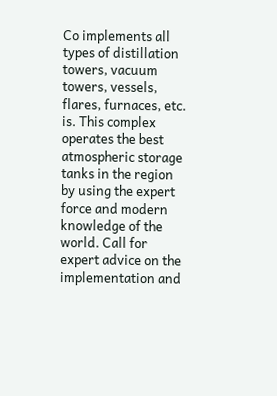Co implements all types of distillation towers, vacuum towers, vessels, flares, furnaces, etc. is. This complex operates the best atmospheric storage tanks in the region by using the expert force and modern knowledge of the world. Call for expert advice on the implementation and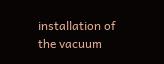installation of the vacuum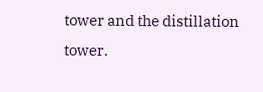tower and the distillation tower.